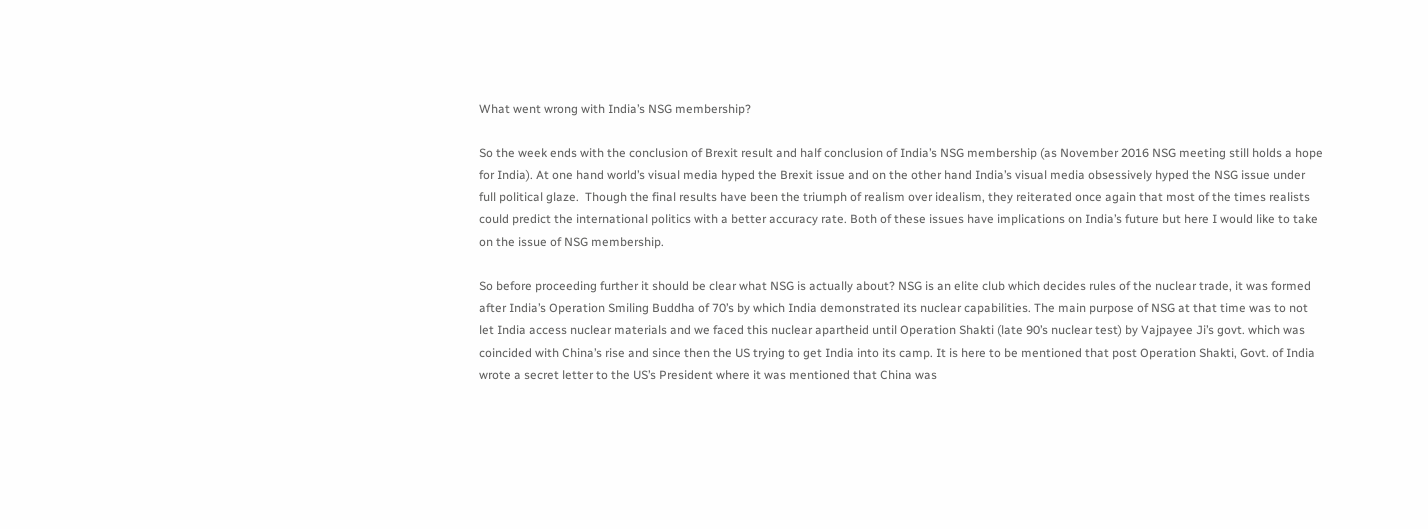What went wrong with India’s NSG membership?

So the week ends with the conclusion of Brexit result and half conclusion of India’s NSG membership (as November 2016 NSG meeting still holds a hope for India). At one hand world’s visual media hyped the Brexit issue and on the other hand India’s visual media obsessively hyped the NSG issue under full political glaze.  Though the final results have been the triumph of realism over idealism, they reiterated once again that most of the times realists could predict the international politics with a better accuracy rate. Both of these issues have implications on India’s future but here I would like to take on the issue of NSG membership.

So before proceeding further it should be clear what NSG is actually about? NSG is an elite club which decides rules of the nuclear trade, it was formed after India’s Operation Smiling Buddha of 70’s by which India demonstrated its nuclear capabilities. The main purpose of NSG at that time was to not let India access nuclear materials and we faced this nuclear apartheid until Operation Shakti (late 90’s nuclear test) by Vajpayee Ji’s govt. which was coincided with China’s rise and since then the US trying to get India into its camp. It is here to be mentioned that post Operation Shakti, Govt. of India wrote a secret letter to the US’s President where it was mentioned that China was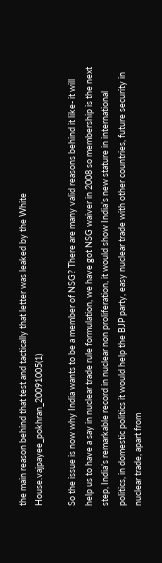the main reason behind that test and tactically that letter was leaked by the White House.vajpayee_pokhran_20091005(1)

So the issue is now why India wants to be a member of NSG? There are many valid reasons behind it like- it will help us to have a say in nuclear trade rule formulation, we have got NSG waiver in 2008 so membership is the next step, India’s remarkable record in nuclear non proliferation, it would show India’s new stature in international politics, in domestic politics it would help the BJP party, easy nuclear trade with other countries, future security in nuclear trade, apart from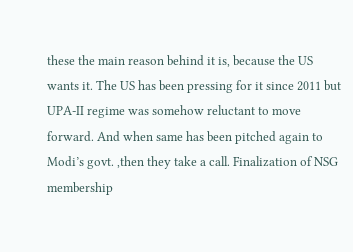these the main reason behind it is, because the US wants it. The US has been pressing for it since 2011 but UPA-II regime was somehow reluctant to move forward. And when same has been pitched again to Modi’s govt. ,then they take a call. Finalization of NSG membership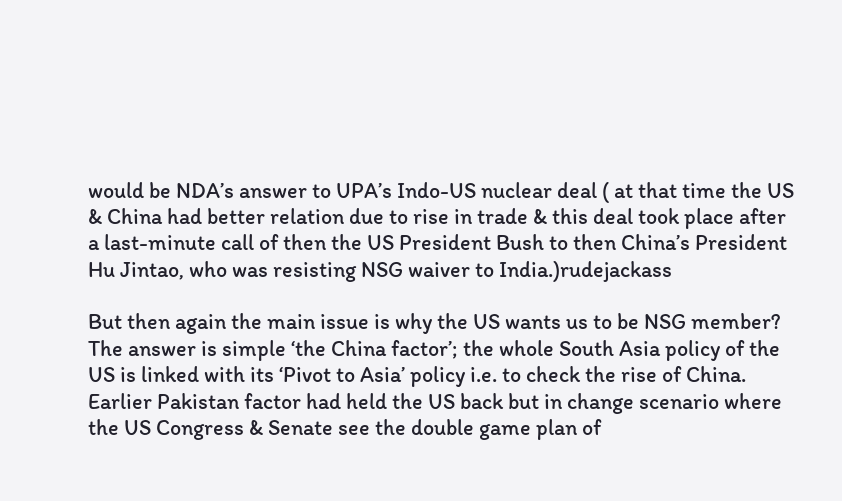would be NDA’s answer to UPA’s Indo-US nuclear deal ( at that time the US & China had better relation due to rise in trade & this deal took place after a last-minute call of then the US President Bush to then China’s President Hu Jintao, who was resisting NSG waiver to India.)rudejackass

But then again the main issue is why the US wants us to be NSG member? The answer is simple ‘the China factor’; the whole South Asia policy of the US is linked with its ‘Pivot to Asia’ policy i.e. to check the rise of China. Earlier Pakistan factor had held the US back but in change scenario where the US Congress & Senate see the double game plan of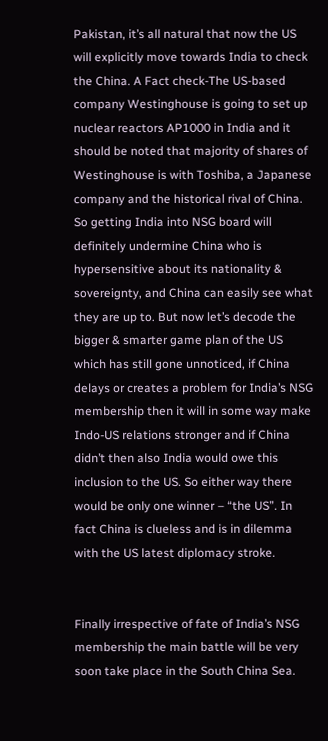Pakistan, it’s all natural that now the US will explicitly move towards India to check the China. A Fact check-The US-based company Westinghouse is going to set up nuclear reactors AP1000 in India and it should be noted that majority of shares of Westinghouse is with Toshiba, a Japanese company and the historical rival of China. So getting India into NSG board will definitely undermine China who is hypersensitive about its nationality & sovereignty, and China can easily see what they are up to. But now let’s decode the bigger & smarter game plan of the US which has still gone unnoticed, if China delays or creates a problem for India’s NSG membership then it will in some way make Indo-US relations stronger and if China didn’t then also India would owe this inclusion to the US. So either way there would be only one winner – “the US”. In fact China is clueless and is in dilemma with the US latest diplomacy stroke.


Finally irrespective of fate of India’s NSG membership the main battle will be very soon take place in the South China Sea.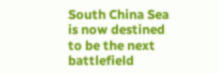South China Sea is now destined to be the next battlefield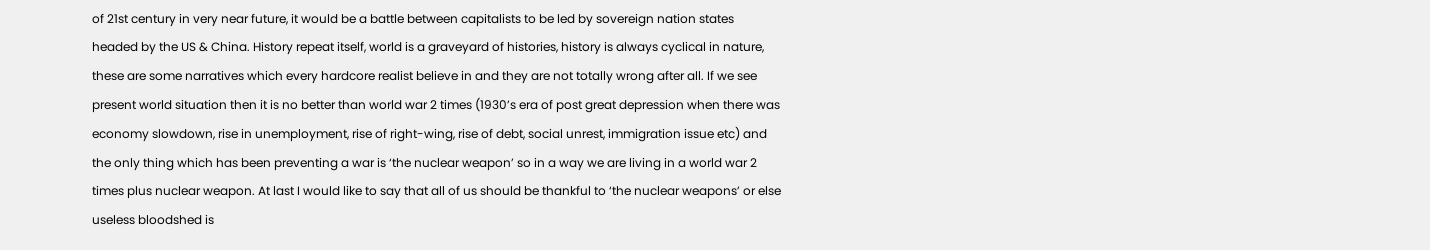of 21st century in very near future, it would be a battle between capitalists to be led by sovereign nation states headed by the US & China. History repeat itself, world is a graveyard of histories, history is always cyclical in nature, these are some narratives which every hardcore realist believe in and they are not totally wrong after all. If we see present world situation then it is no better than world war 2 times (1930’s era of post great depression when there was economy slowdown, rise in unemployment, rise of right-wing, rise of debt, social unrest, immigration issue etc) and the only thing which has been preventing a war is ‘the nuclear weapon’ so in a way we are living in a world war 2 times plus nuclear weapon. At last I would like to say that all of us should be thankful to ‘the nuclear weapons’ or else useless bloodshed is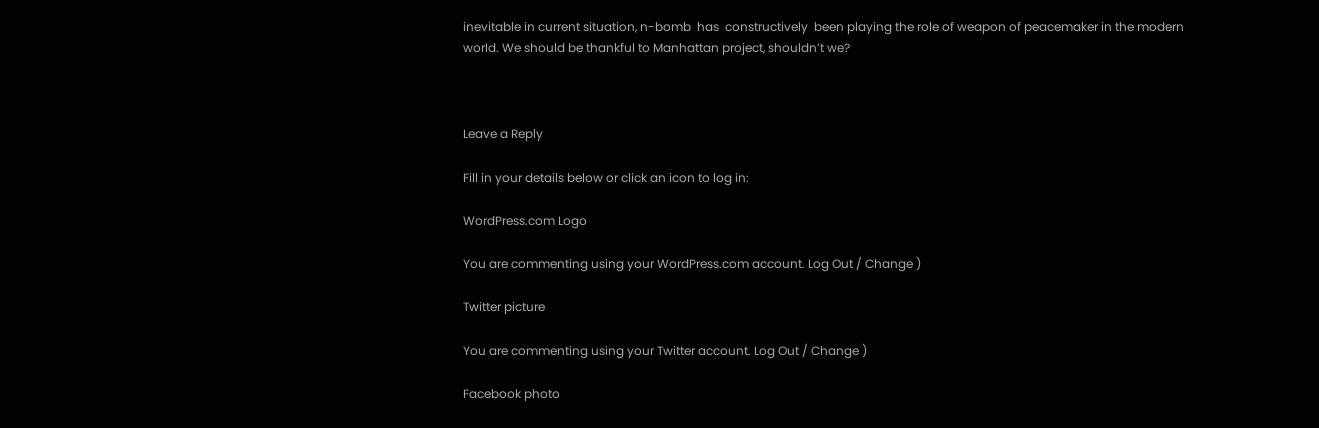inevitable in current situation, n-bomb  has  constructively  been playing the role of weapon of peacemaker in the modern world. We should be thankful to Manhattan project, shouldn’t we?



Leave a Reply

Fill in your details below or click an icon to log in:

WordPress.com Logo

You are commenting using your WordPress.com account. Log Out / Change )

Twitter picture

You are commenting using your Twitter account. Log Out / Change )

Facebook photo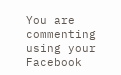You are commenting using your Facebook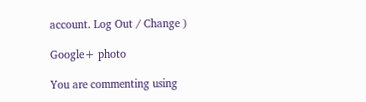account. Log Out / Change )

Google+ photo

You are commenting using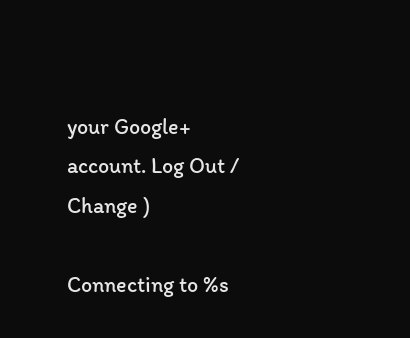your Google+ account. Log Out / Change )

Connecting to %s